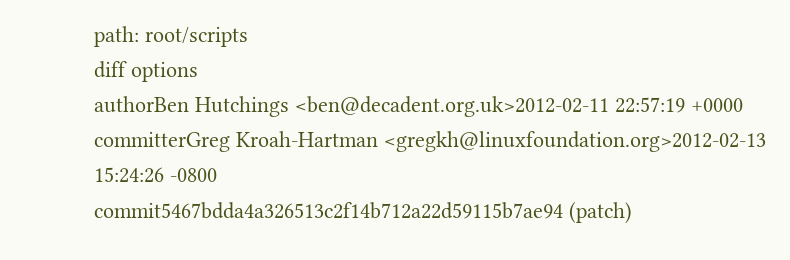path: root/scripts
diff options
authorBen Hutchings <ben@decadent.org.uk>2012-02-11 22:57:19 +0000
committerGreg Kroah-Hartman <gregkh@linuxfoundation.org>2012-02-13 15:24:26 -0800
commit5467bdda4a326513c2f14b712a22d59115b7ae94 (patch)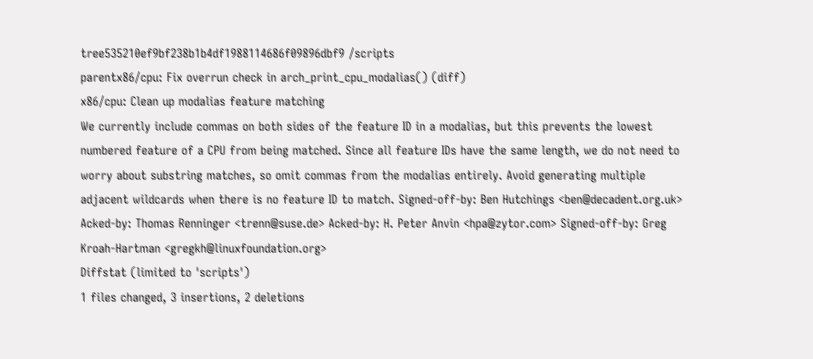tree535210ef9bf238b1b4df1988114686f09896dbf9 /scripts
parentx86/cpu: Fix overrun check in arch_print_cpu_modalias() (diff)
x86/cpu: Clean up modalias feature matching
We currently include commas on both sides of the feature ID in a modalias, but this prevents the lowest numbered feature of a CPU from being matched. Since all feature IDs have the same length, we do not need to worry about substring matches, so omit commas from the modalias entirely. Avoid generating multiple adjacent wildcards when there is no feature ID to match. Signed-off-by: Ben Hutchings <ben@decadent.org.uk> Acked-by: Thomas Renninger <trenn@suse.de> Acked-by: H. Peter Anvin <hpa@zytor.com> Signed-off-by: Greg Kroah-Hartman <gregkh@linuxfoundation.org>
Diffstat (limited to 'scripts')
1 files changed, 3 insertions, 2 deletions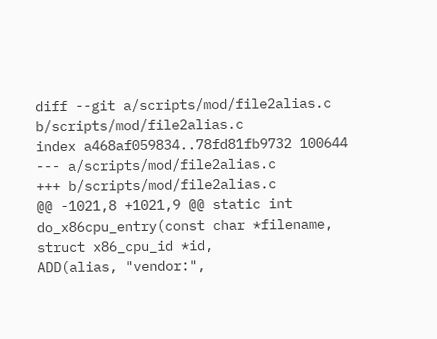diff --git a/scripts/mod/file2alias.c b/scripts/mod/file2alias.c
index a468af059834..78fd81fb9732 100644
--- a/scripts/mod/file2alias.c
+++ b/scripts/mod/file2alias.c
@@ -1021,8 +1021,9 @@ static int do_x86cpu_entry(const char *filename, struct x86_cpu_id *id,
ADD(alias, "vendor:",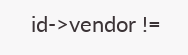id->vendor !=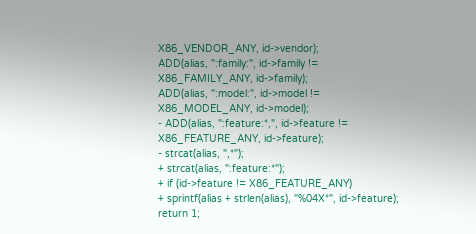X86_VENDOR_ANY, id->vendor);
ADD(alias, ":family:", id->family != X86_FAMILY_ANY, id->family);
ADD(alias, ":model:", id->model != X86_MODEL_ANY, id->model);
- ADD(alias, ":feature:*,", id->feature != X86_FEATURE_ANY, id->feature);
- strcat(alias, ",*");
+ strcat(alias, ":feature:*");
+ if (id->feature != X86_FEATURE_ANY)
+ sprintf(alias + strlen(alias), "%04X*", id->feature);
return 1;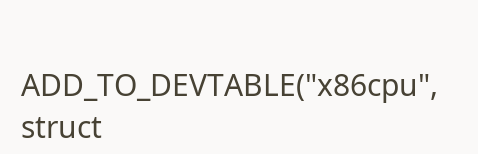ADD_TO_DEVTABLE("x86cpu", struct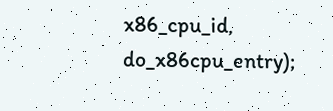x86_cpu_id, do_x86cpu_entry);